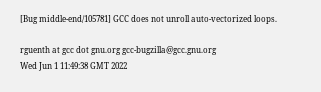[Bug middle-end/105781] GCC does not unroll auto-vectorized loops.

rguenth at gcc dot gnu.org gcc-bugzilla@gcc.gnu.org
Wed Jun 1 11:49:38 GMT 2022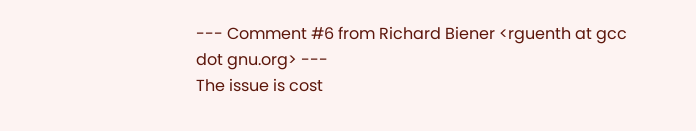--- Comment #6 from Richard Biener <rguenth at gcc dot gnu.org> ---
The issue is cost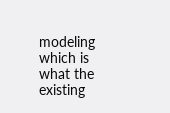modeling which is what the existing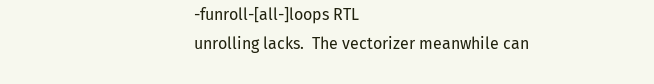-funroll-[all-]loops RTL
unrolling lacks.  The vectorizer meanwhile can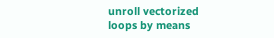unroll vectorized loops by means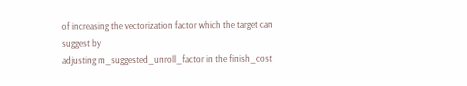of increasing the vectorization factor which the target can suggest by
adjusting m_suggested_unroll_factor in the finish_cost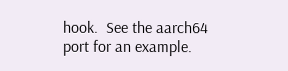hook.  See the aarch64
port for an example.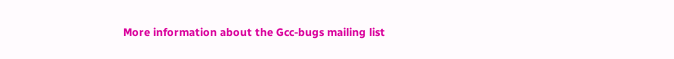More information about the Gcc-bugs mailing list